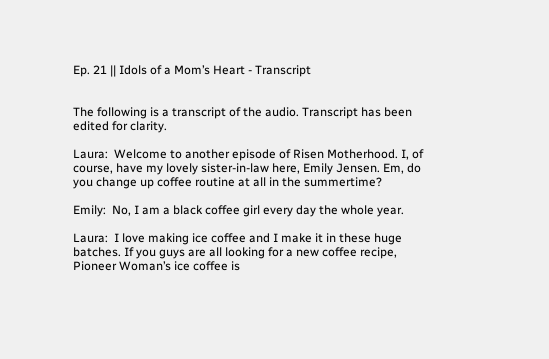Ep. 21 || Idols of a Mom’s Heart - Transcript


The following is a transcript of the audio. Transcript has been edited for clarity.

Laura:  Welcome to another episode of Risen Motherhood. I, of course, have my lovely sister-in-law here, Emily Jensen. Em, do you change up coffee routine at all in the summertime?

Emily:  No, I am a black coffee girl every day the whole year.

Laura:  I love making ice coffee and I make it in these huge batches. If you guys are all looking for a new coffee recipe, Pioneer Woman’s ice coffee is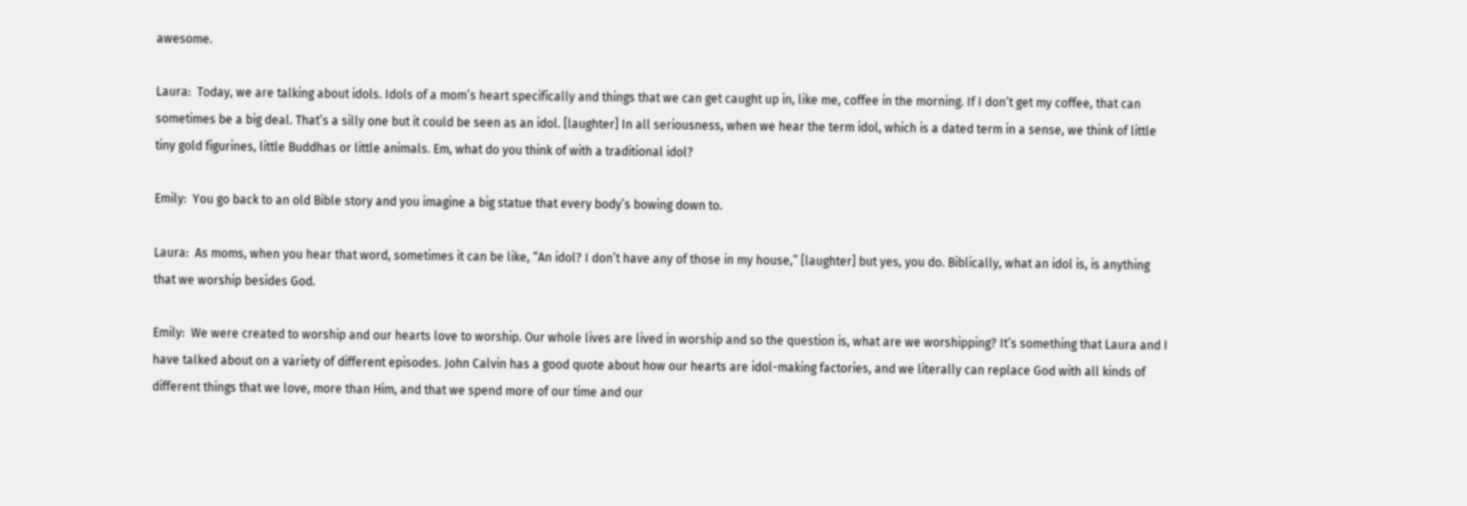awesome.

Laura:  Today, we are talking about idols. Idols of a mom’s heart specifically and things that we can get caught up in, like me, coffee in the morning. If I don’t get my coffee, that can sometimes be a big deal. That’s a silly one but it could be seen as an idol. [laughter] In all seriousness, when we hear the term idol, which is a dated term in a sense, we think of little tiny gold figurines, little Buddhas or little animals. Em, what do you think of with a traditional idol?

Emily:  You go back to an old Bible story and you imagine a big statue that every body’s bowing down to.

Laura:  As moms, when you hear that word, sometimes it can be like, “An idol? I don’t have any of those in my house,” [laughter] but yes, you do. Biblically, what an idol is, is anything that we worship besides God.

Emily:  We were created to worship and our hearts love to worship. Our whole lives are lived in worship and so the question is, what are we worshipping? It’s something that Laura and I have talked about on a variety of different episodes. John Calvin has a good quote about how our hearts are idol-making factories, and we literally can replace God with all kinds of different things that we love, more than Him, and that we spend more of our time and our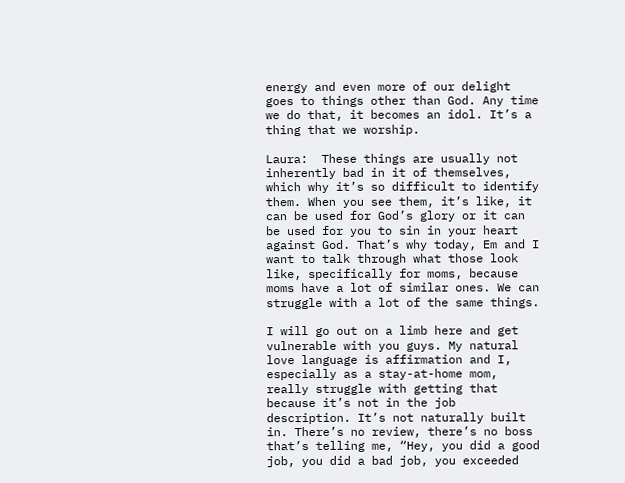energy and even more of our delight goes to things other than God. Any time we do that, it becomes an idol. It’s a thing that we worship.

Laura:  These things are usually not inherently bad in it of themselves, which why it’s so difficult to identify them. When you see them, it’s like, it can be used for God’s glory or it can be used for you to sin in your heart against God. That’s why today, Em and I want to talk through what those look like, specifically for moms, because moms have a lot of similar ones. We can struggle with a lot of the same things.

I will go out on a limb here and get vulnerable with you guys. My natural love language is affirmation and I, especially as a stay-at-home mom, really struggle with getting that because it’s not in the job description. It’s not naturally built in. There’s no review, there’s no boss that’s telling me, “Hey, you did a good job, you did a bad job, you exceeded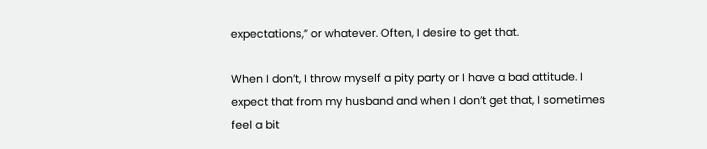expectations,” or whatever. Often, I desire to get that.

When I don’t, I throw myself a pity party or I have a bad attitude. I expect that from my husband and when I don’t get that, I sometimes feel a bit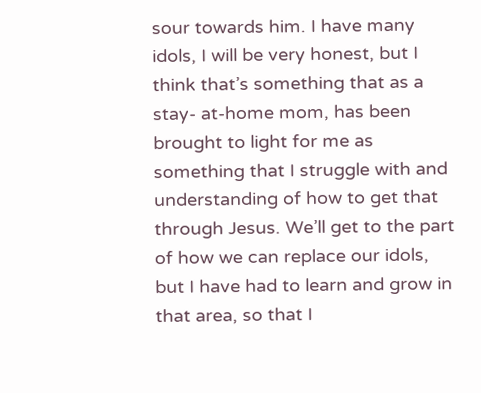sour towards him. I have many idols, I will be very honest, but I think that’s something that as a stay- at-home mom, has been brought to light for me as something that I struggle with and understanding of how to get that through Jesus. We’ll get to the part of how we can replace our idols, but I have had to learn and grow in that area, so that I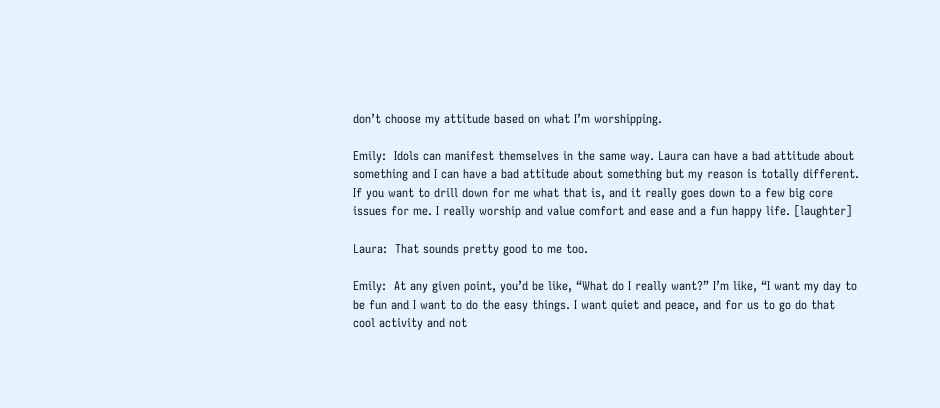don’t choose my attitude based on what I’m worshipping.

Emily:  Idols can manifest themselves in the same way. Laura can have a bad attitude about something and I can have a bad attitude about something but my reason is totally different. If you want to drill down for me what that is, and it really goes down to a few big core issues for me. I really worship and value comfort and ease and a fun happy life. [laughter]

Laura:  That sounds pretty good to me too.

Emily:  At any given point, you’d be like, “What do I really want?” I’m like, “I want my day to be fun and I want to do the easy things. I want quiet and peace, and for us to go do that cool activity and not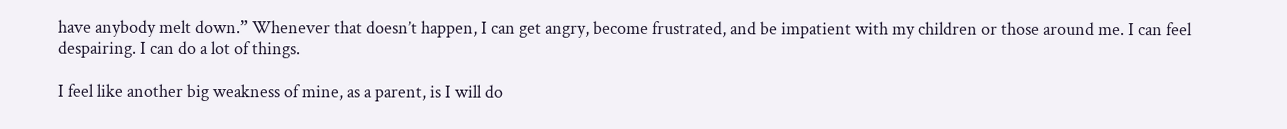have anybody melt down.” Whenever that doesn’t happen, I can get angry, become frustrated, and be impatient with my children or those around me. I can feel despairing. I can do a lot of things.

I feel like another big weakness of mine, as a parent, is I will do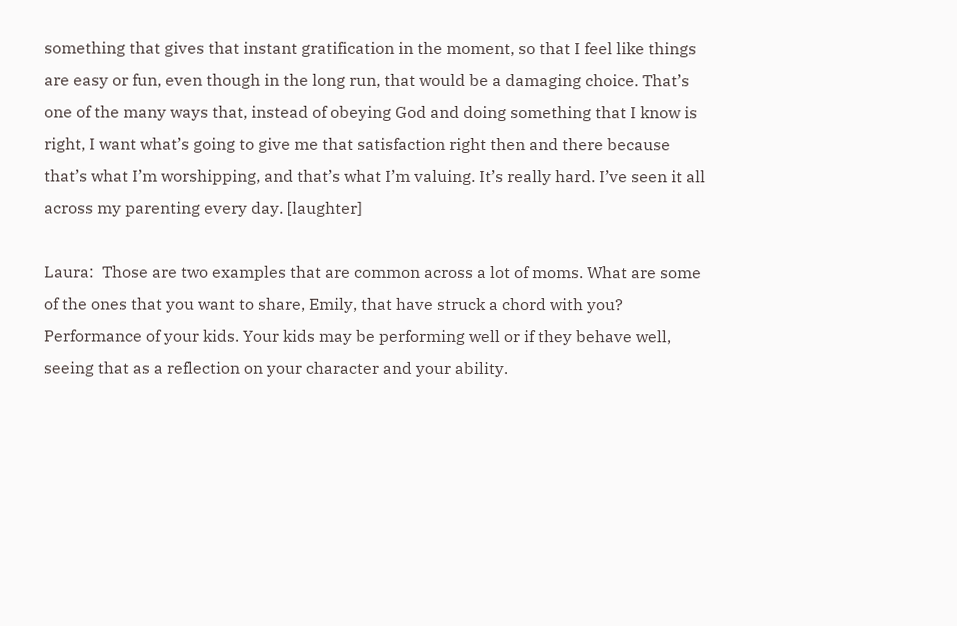something that gives that instant gratification in the moment, so that I feel like things are easy or fun, even though in the long run, that would be a damaging choice. That’s one of the many ways that, instead of obeying God and doing something that I know is right, I want what’s going to give me that satisfaction right then and there because that’s what I’m worshipping, and that’s what I’m valuing. It’s really hard. I’ve seen it all across my parenting every day. [laughter]

Laura:  Those are two examples that are common across a lot of moms. What are some of the ones that you want to share, Emily, that have struck a chord with you? Performance of your kids. Your kids may be performing well or if they behave well, seeing that as a reflection on your character and your ability.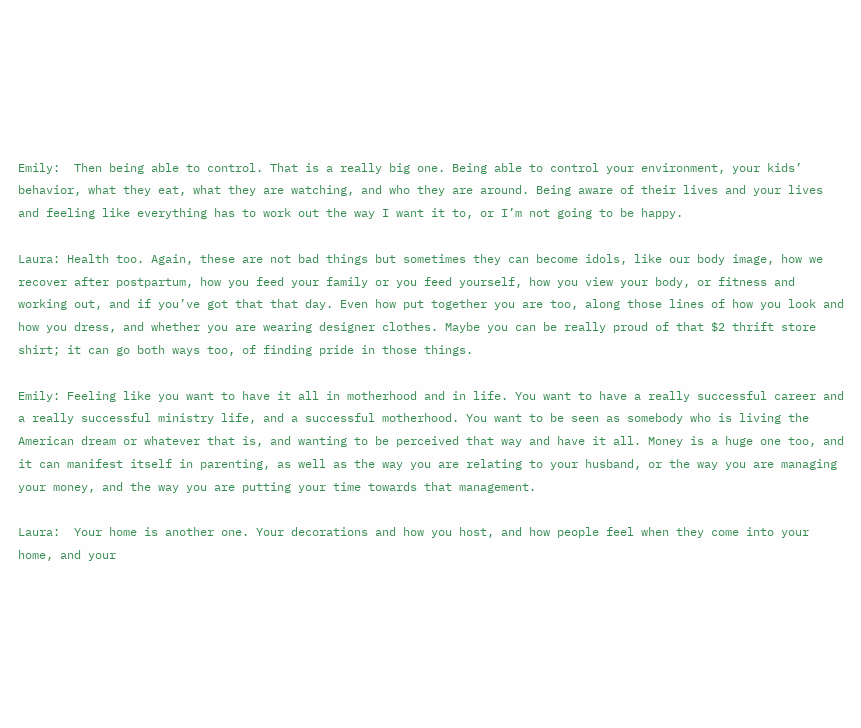Emily:  Then being able to control. That is a really big one. Being able to control your environment, your kids’ behavior, what they eat, what they are watching, and who they are around. Being aware of their lives and your lives and feeling like everything has to work out the way I want it to, or I’m not going to be happy.

Laura: Health too. Again, these are not bad things but sometimes they can become idols, like our body image, how we recover after postpartum, how you feed your family or you feed yourself, how you view your body, or fitness and working out, and if you’ve got that that day. Even how put together you are too, along those lines of how you look and how you dress, and whether you are wearing designer clothes. Maybe you can be really proud of that $2 thrift store shirt; it can go both ways too, of finding pride in those things.

Emily: Feeling like you want to have it all in motherhood and in life. You want to have a really successful career and a really successful ministry life, and a successful motherhood. You want to be seen as somebody who is living the American dream or whatever that is, and wanting to be perceived that way and have it all. Money is a huge one too, and it can manifest itself in parenting, as well as the way you are relating to your husband, or the way you are managing your money, and the way you are putting your time towards that management.

Laura:  Your home is another one. Your decorations and how you host, and how people feel when they come into your home, and your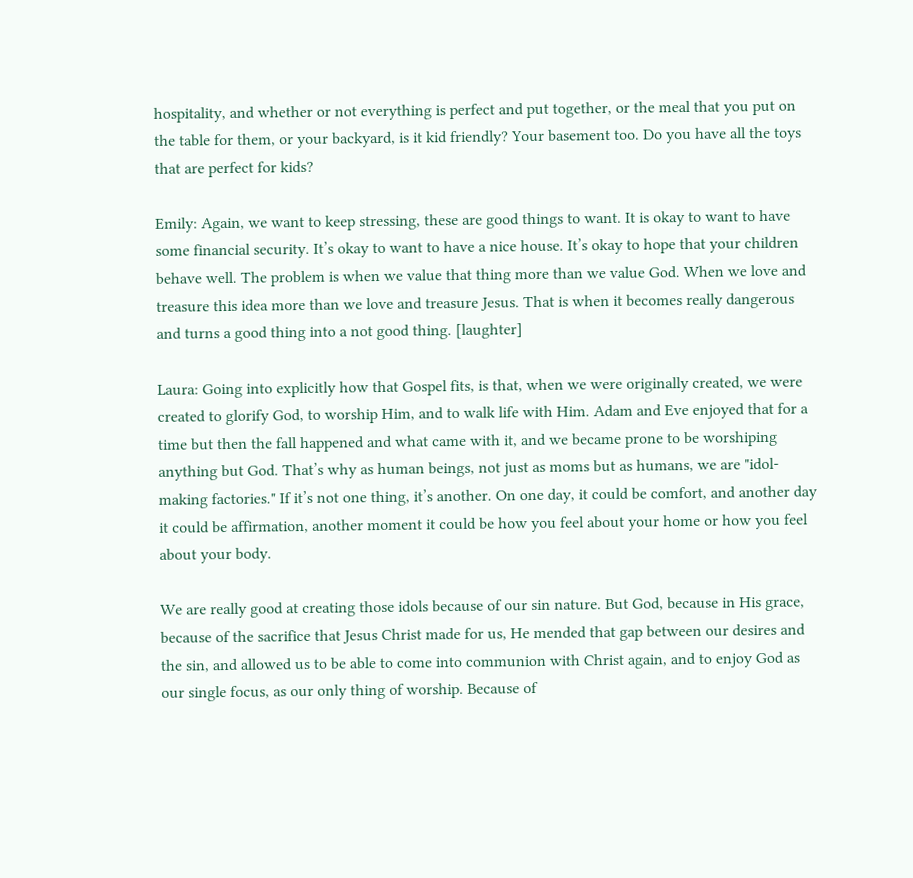hospitality, and whether or not everything is perfect and put together, or the meal that you put on the table for them, or your backyard, is it kid friendly? Your basement too. Do you have all the toys that are perfect for kids?

Emily: Again, we want to keep stressing, these are good things to want. It is okay to want to have some financial security. It’s okay to want to have a nice house. It’s okay to hope that your children behave well. The problem is when we value that thing more than we value God. When we love and treasure this idea more than we love and treasure Jesus. That is when it becomes really dangerous and turns a good thing into a not good thing. [laughter]

Laura: Going into explicitly how that Gospel fits, is that, when we were originally created, we were created to glorify God, to worship Him, and to walk life with Him. Adam and Eve enjoyed that for a time but then the fall happened and what came with it, and we became prone to be worshiping anything but God. That’s why as human beings, not just as moms but as humans, we are "idol-making factories." If it’s not one thing, it’s another. On one day, it could be comfort, and another day it could be affirmation, another moment it could be how you feel about your home or how you feel about your body.

We are really good at creating those idols because of our sin nature. But God, because in His grace, because of the sacrifice that Jesus Christ made for us, He mended that gap between our desires and the sin, and allowed us to be able to come into communion with Christ again, and to enjoy God as our single focus, as our only thing of worship. Because of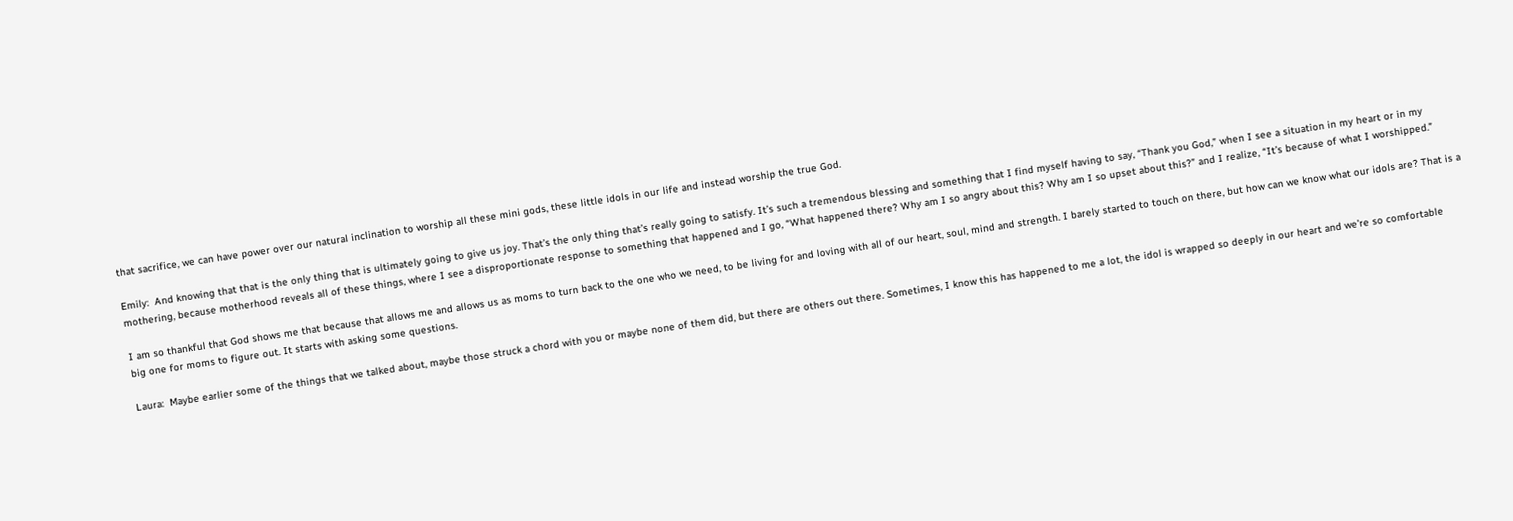that sacrifice, we can have power over our natural inclination to worship all these mini gods, these little idols in our life and instead worship the true God.

Emily:  And knowing that that is the only thing that is ultimately going to give us joy. That’s the only thing that’s really going to satisfy. It’s such a tremendous blessing and something that I find myself having to say, “Thank you God,” when I see a situation in my heart or in my mothering, because motherhood reveals all of these things, where I see a disproportionate response to something that happened and I go, “What happened there? Why am I so angry about this? Why am I so upset about this?” and I realize, “It’s because of what I worshipped.”

I am so thankful that God shows me that because that allows me and allows us as moms to turn back to the one who we need, to be living for and loving with all of our heart, soul, mind and strength. I barely started to touch on there, but how can we know what our idols are? That is a big one for moms to figure out. It starts with asking some questions.

Laura:  Maybe earlier some of the things that we talked about, maybe those struck a chord with you or maybe none of them did, but there are others out there. Sometimes, I know this has happened to me a lot, the idol is wrapped so deeply in our heart and we’re so comfortable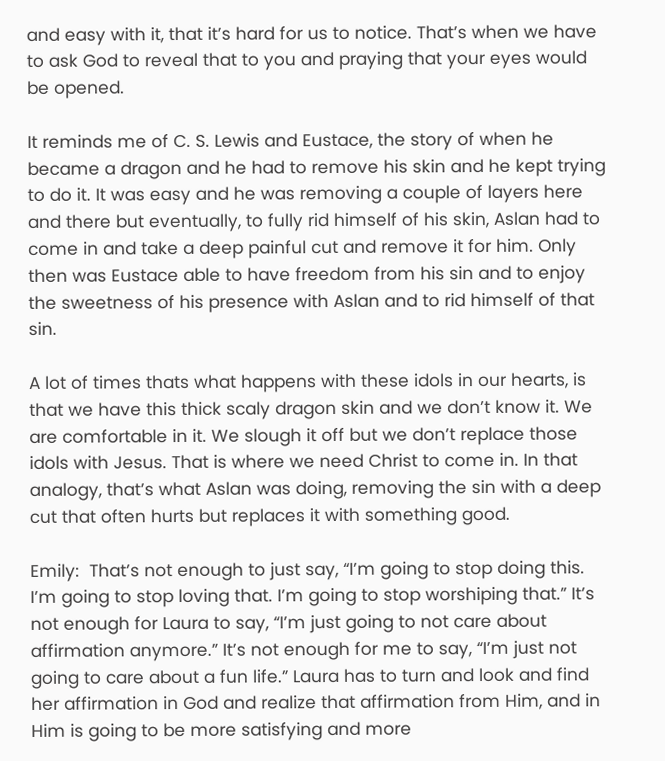and easy with it, that it’s hard for us to notice. That’s when we have to ask God to reveal that to you and praying that your eyes would be opened.

It reminds me of C. S. Lewis and Eustace, the story of when he became a dragon and he had to remove his skin and he kept trying to do it. It was easy and he was removing a couple of layers here and there but eventually, to fully rid himself of his skin, Aslan had to come in and take a deep painful cut and remove it for him. Only then was Eustace able to have freedom from his sin and to enjoy the sweetness of his presence with Aslan and to rid himself of that sin.

A lot of times thats what happens with these idols in our hearts, is that we have this thick scaly dragon skin and we don’t know it. We are comfortable in it. We slough it off but we don’t replace those idols with Jesus. That is where we need Christ to come in. In that analogy, that’s what Aslan was doing, removing the sin with a deep cut that often hurts but replaces it with something good.

Emily:  That’s not enough to just say, “I’m going to stop doing this. I’m going to stop loving that. I’m going to stop worshiping that.” It’s not enough for Laura to say, “I’m just going to not care about affirmation anymore.” It’s not enough for me to say, “I’m just not going to care about a fun life.” Laura has to turn and look and find her affirmation in God and realize that affirmation from Him, and in Him is going to be more satisfying and more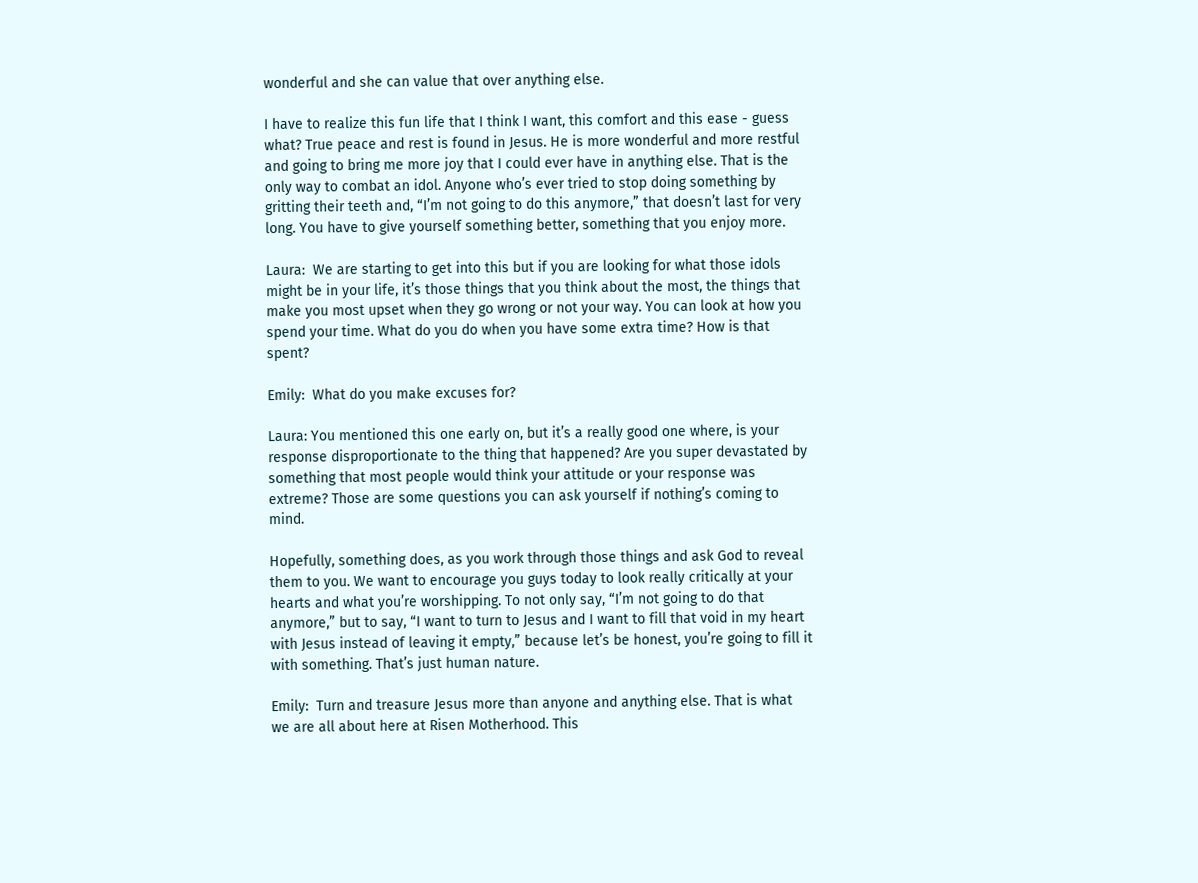wonderful and she can value that over anything else.

I have to realize this fun life that I think I want, this comfort and this ease - guess what? True peace and rest is found in Jesus. He is more wonderful and more restful and going to bring me more joy that I could ever have in anything else. That is the only way to combat an idol. Anyone who’s ever tried to stop doing something by gritting their teeth and, “I’m not going to do this anymore,” that doesn’t last for very long. You have to give yourself something better, something that you enjoy more.

Laura:  We are starting to get into this but if you are looking for what those idols might be in your life, it’s those things that you think about the most, the things that make you most upset when they go wrong or not your way. You can look at how you spend your time. What do you do when you have some extra time? How is that spent?

Emily:  What do you make excuses for?

Laura: You mentioned this one early on, but it’s a really good one where, is your response disproportionate to the thing that happened? Are you super devastated by something that most people would think your attitude or your response was extreme? Those are some questions you can ask yourself if nothing’s coming to mind.

Hopefully, something does, as you work through those things and ask God to reveal them to you. We want to encourage you guys today to look really critically at your hearts and what you’re worshipping. To not only say, “I’m not going to do that anymore,” but to say, “I want to turn to Jesus and I want to fill that void in my heart with Jesus instead of leaving it empty,” because let’s be honest, you’re going to fill it with something. That’s just human nature.

Emily:  Turn and treasure Jesus more than anyone and anything else. That is what we are all about here at Risen Motherhood. This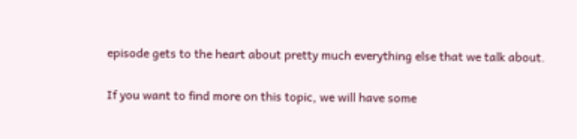episode gets to the heart about pretty much everything else that we talk about.

If you want to find more on this topic, we will have some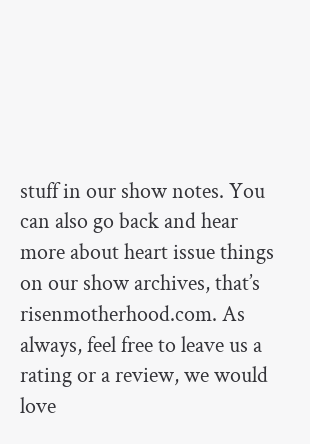stuff in our show notes. You can also go back and hear more about heart issue things on our show archives, that’s risenmotherhood.com. As always, feel free to leave us a rating or a review, we would love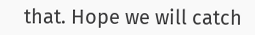that. Hope we will catch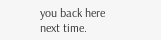you back here next time.